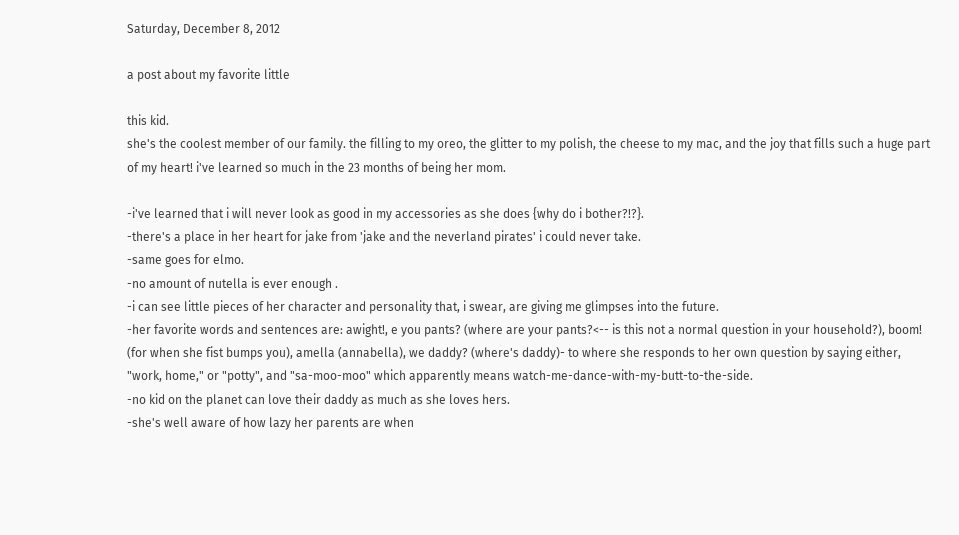Saturday, December 8, 2012

a post about my favorite little

this kid.
she's the coolest member of our family. the filling to my oreo, the glitter to my polish, the cheese to my mac, and the joy that fills such a huge part of my heart! i've learned so much in the 23 months of being her mom.

-i've learned that i will never look as good in my accessories as she does {why do i bother?!?}.
-there's a place in her heart for jake from 'jake and the neverland pirates' i could never take.
-same goes for elmo.
-no amount of nutella is ever enough .
-i can see little pieces of her character and personality that, i swear, are giving me glimpses into the future.
-her favorite words and sentences are: awight!, e you pants? (where are your pants?<-- is this not a normal question in your household?), boom! (for when she fist bumps you), amella (annabella), we daddy? (where's daddy)- to where she responds to her own question by saying either, "work, home," or "potty", and "sa-moo-moo" which apparently means watch-me-dance-with-my-butt-to-the-side.
-no kid on the planet can love their daddy as much as she loves hers.
-she's well aware of how lazy her parents are when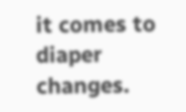it comes to diaper changes.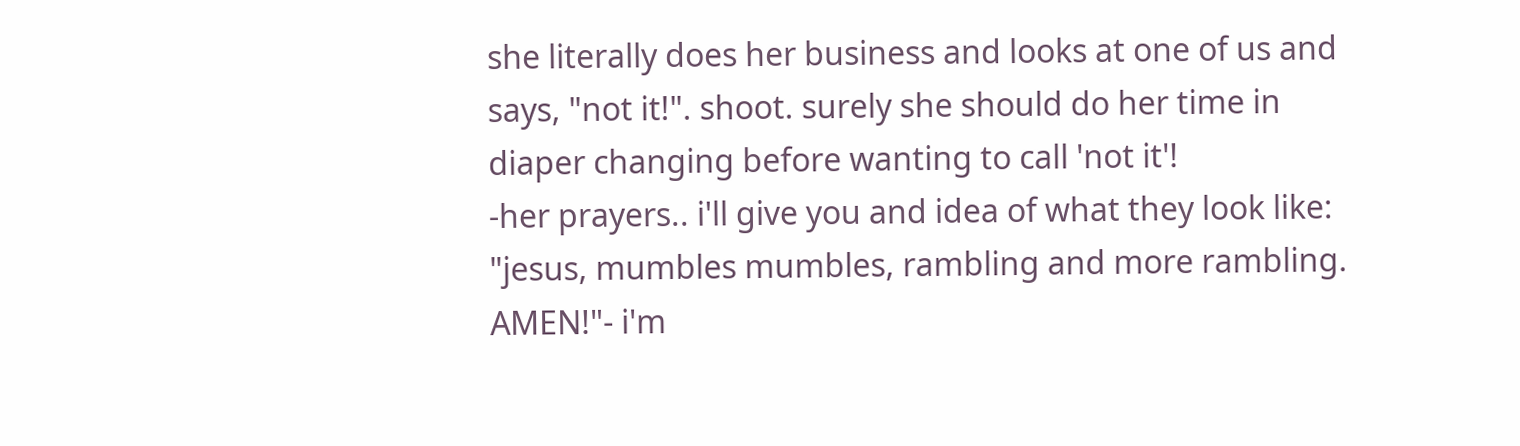she literally does her business and looks at one of us and says, "not it!". shoot. surely she should do her time in diaper changing before wanting to call 'not it'!
-her prayers.. i'll give you and idea of what they look like: "jesus, mumbles mumbles, rambling and more rambling. AMEN!"- i'm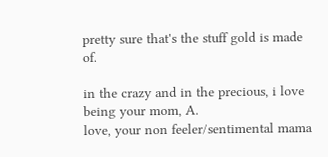pretty sure that's the stuff gold is made of.

in the crazy and in the precious, i love being your mom, A.
love, your non feeler/sentimental mama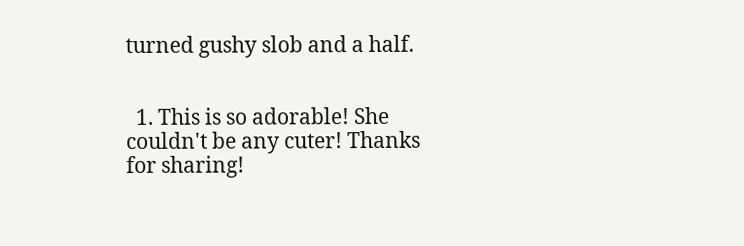turned gushy slob and a half.


  1. This is so adorable! She couldn't be any cuter! Thanks for sharing!